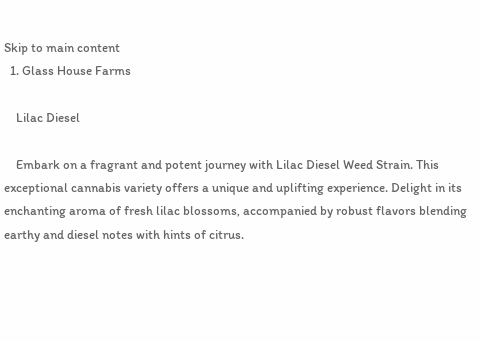Skip to main content
  1. Glass House Farms

    Lilac Diesel

    Embark on a fragrant and potent journey with Lilac Diesel Weed Strain. This exceptional cannabis variety offers a unique and uplifting experience. Delight in its enchanting aroma of fresh lilac blossoms, accompanied by robust flavors blending earthy and diesel notes with hints of citrus.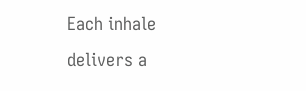Each inhale delivers a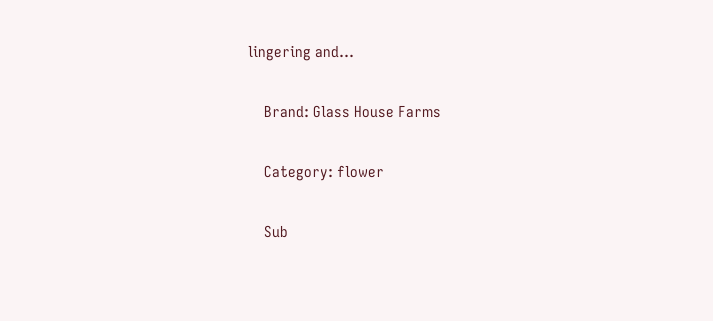lingering and...

    Brand: Glass House Farms

    Category: flower

    Sub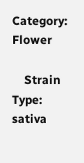Category: Flower

    Strain Type: sativa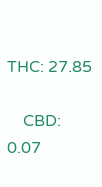THC: 27.85

    CBD: 0.07